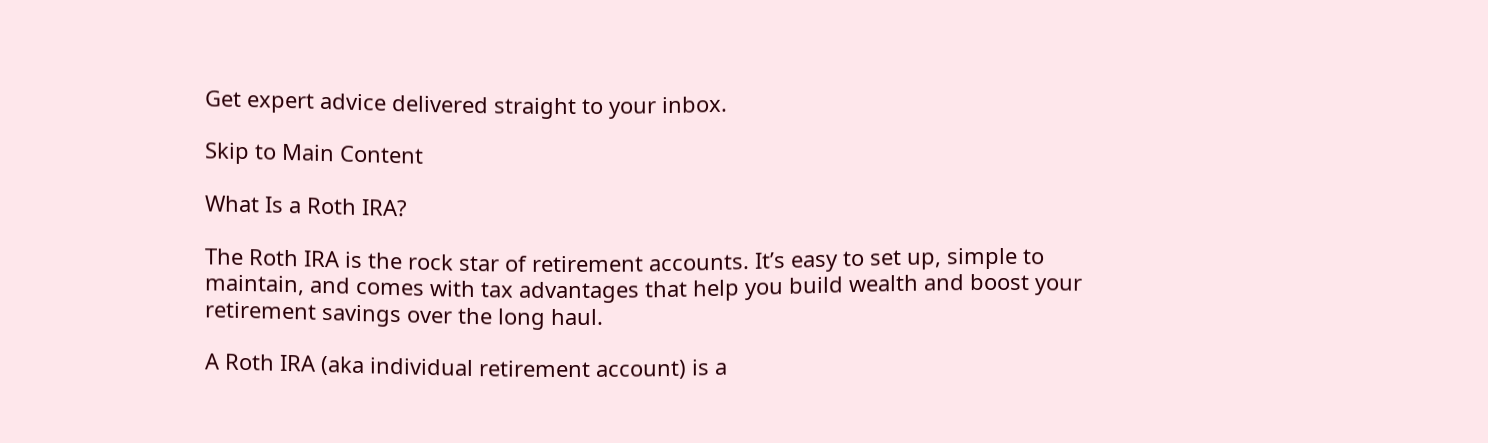Get expert advice delivered straight to your inbox.

Skip to Main Content

What Is a Roth IRA?

The Roth IRA is the rock star of retirement accounts. It’s easy to set up, simple to maintain, and comes with tax advantages that help you build wealth and boost your retirement savings over the long haul.

A Roth IRA (aka individual retirement account) is a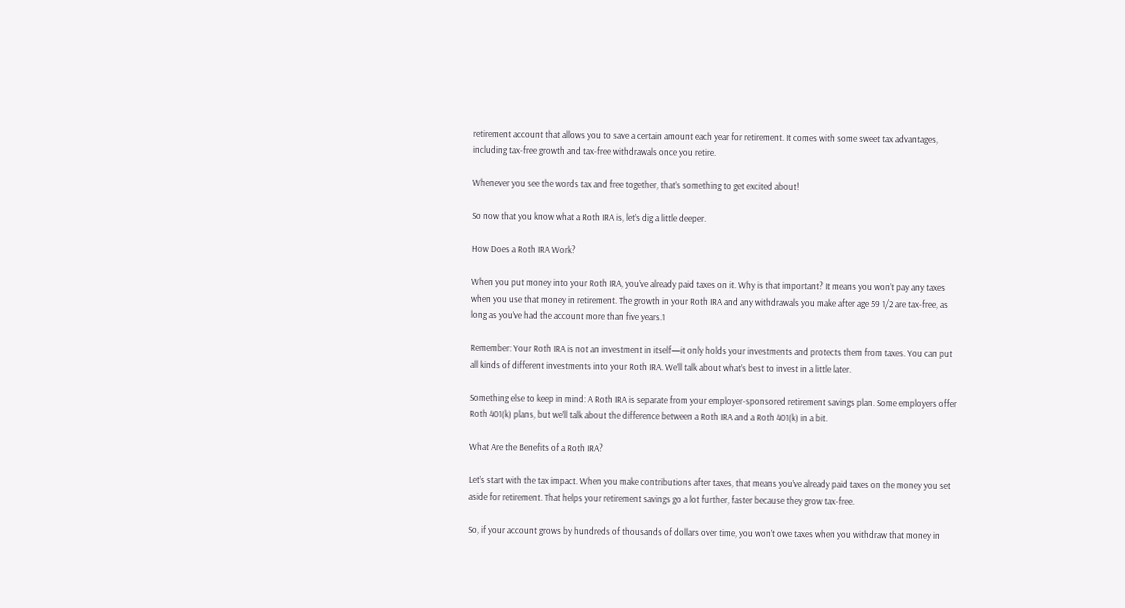retirement account that allows you to save a certain amount each year for retirement. It comes with some sweet tax advantages, including tax-free growth and tax-free withdrawals once you retire.

Whenever you see the words tax and free together, that’s something to get excited about!

So now that you know what a Roth IRA is, let’s dig a little deeper.

How Does a Roth IRA Work?

When you put money into your Roth IRA, you’ve already paid taxes on it. Why is that important? It means you won’t pay any taxes when you use that money in retirement. The growth in your Roth IRA and any withdrawals you make after age 59 1/2 are tax-free, as long as you’ve had the account more than five years.1

Remember: Your Roth IRA is not an investment in itself—it only holds your investments and protects them from taxes. You can put all kinds of different investments into your Roth IRA. We’ll talk about what’s best to invest in a little later.

Something else to keep in mind: A Roth IRA is separate from your employer-sponsored retirement savings plan. Some employers offer Roth 401(k) plans, but we’ll talk about the difference between a Roth IRA and a Roth 401(k) in a bit.

What Are the Benefits of a Roth IRA?

Let’s start with the tax impact. When you make contributions after taxes, that means you’ve already paid taxes on the money you set aside for retirement. That helps your retirement savings go a lot further, faster because they grow tax-free.

So, if your account grows by hundreds of thousands of dollars over time, you won’t owe taxes when you withdraw that money in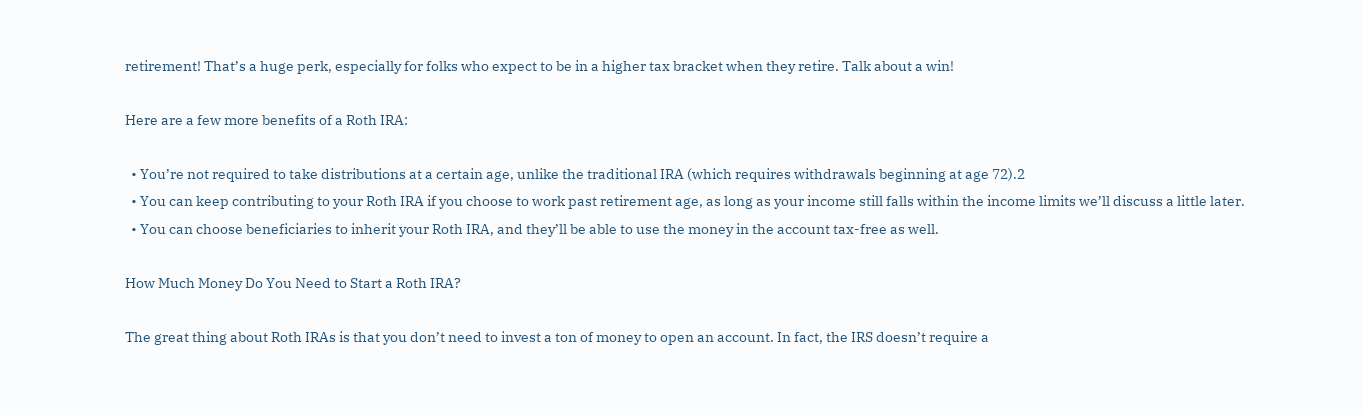retirement! That’s a huge perk, especially for folks who expect to be in a higher tax bracket when they retire. Talk about a win!

Here are a few more benefits of a Roth IRA:

  • You’re not required to take distributions at a certain age, unlike the traditional IRA (which requires withdrawals beginning at age 72).2
  • You can keep contributing to your Roth IRA if you choose to work past retirement age, as long as your income still falls within the income limits we’ll discuss a little later.
  • You can choose beneficiaries to inherit your Roth IRA, and they’ll be able to use the money in the account tax-free as well.

How Much Money Do You Need to Start a Roth IRA?

The great thing about Roth IRAs is that you don’t need to invest a ton of money to open an account. In fact, the IRS doesn’t require a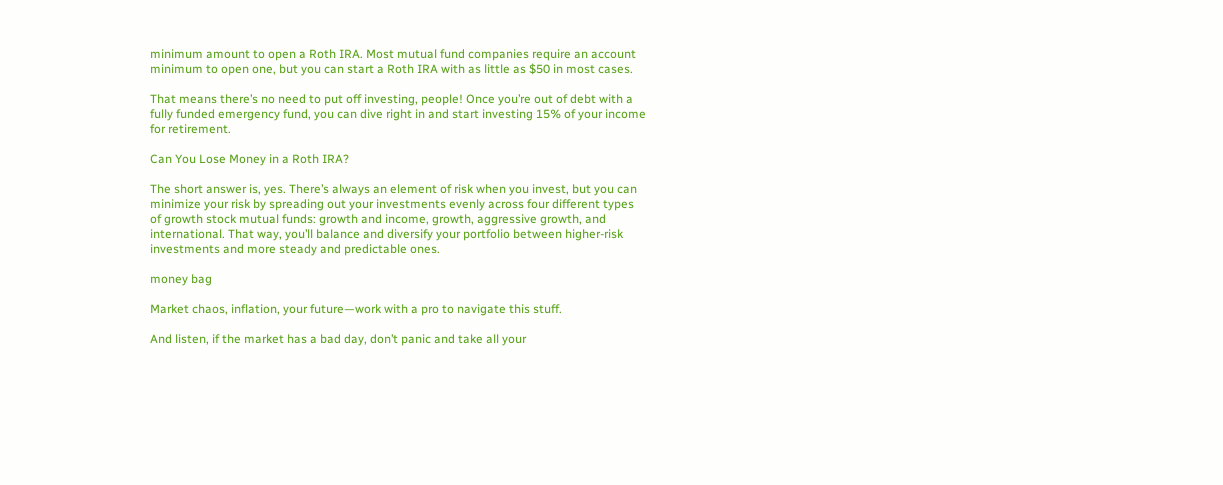minimum amount to open a Roth IRA. Most mutual fund companies require an account minimum to open one, but you can start a Roth IRA with as little as $50 in most cases.

That means there’s no need to put off investing, people! Once you’re out of debt with a fully funded emergency fund, you can dive right in and start investing 15% of your income for retirement.

Can You Lose Money in a Roth IRA?

The short answer is, yes. There’s always an element of risk when you invest, but you can minimize your risk by spreading out your investments evenly across four different types of growth stock mutual funds: growth and income, growth, aggressive growth, and international. That way, you’ll balance and diversify your portfolio between higher-risk investments and more steady and predictable ones.

money bag

Market chaos, inflation, your future—work with a pro to navigate this stuff.

And listen, if the market has a bad day, don’t panic and take all your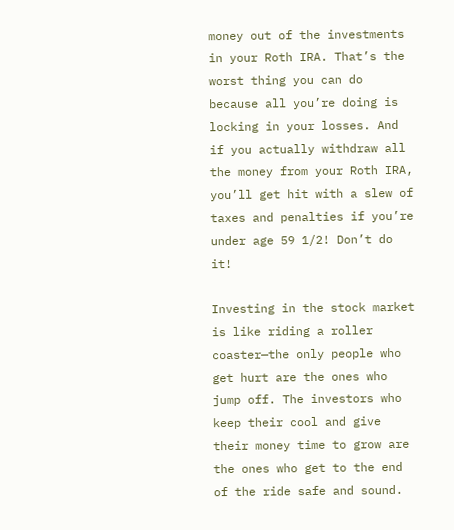money out of the investments in your Roth IRA. That’s the worst thing you can do because all you’re doing is locking in your losses. And if you actually withdraw all the money from your Roth IRA, you’ll get hit with a slew of taxes and penalties if you’re under age 59 1/2! Don’t do it!

Investing in the stock market is like riding a roller coaster—the only people who get hurt are the ones who jump off. The investors who keep their cool and give their money time to grow are the ones who get to the end of the ride safe and sound.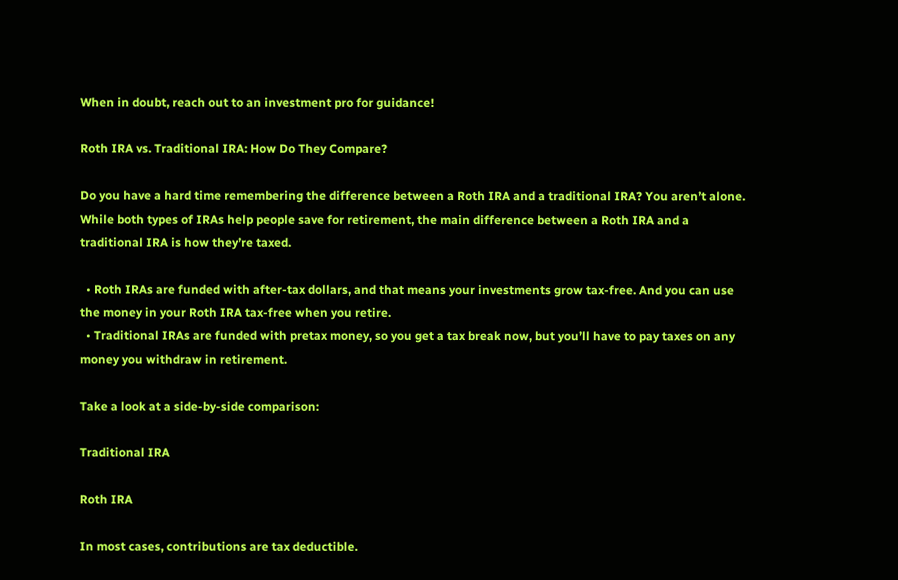When in doubt, reach out to an investment pro for guidance!

Roth IRA vs. Traditional IRA: How Do They Compare?

Do you have a hard time remembering the difference between a Roth IRA and a traditional IRA? You aren’t alone. While both types of IRAs help people save for retirement, the main difference between a Roth IRA and a traditional IRA is how they’re taxed.

  • Roth IRAs are funded with after-tax dollars, and that means your investments grow tax-free. And you can use the money in your Roth IRA tax-free when you retire.
  • Traditional IRAs are funded with pretax money, so you get a tax break now, but you’ll have to pay taxes on any money you withdraw in retirement.

Take a look at a side-by-side comparison:

Traditional IRA

Roth IRA

In most cases, contributions are tax deductible.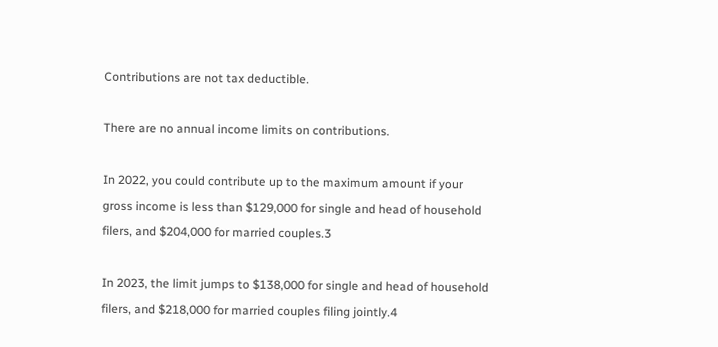Contributions are not tax deductible.

There are no annual income limits on contributions.

In 2022, you could contribute up to the maximum amount if your gross income is less than $129,000 for single and head of household filers, and $204,000 for married couples.3

In 2023, the limit jumps to $138,000 for single and head of household filers, and $218,000 for married couples filing jointly.4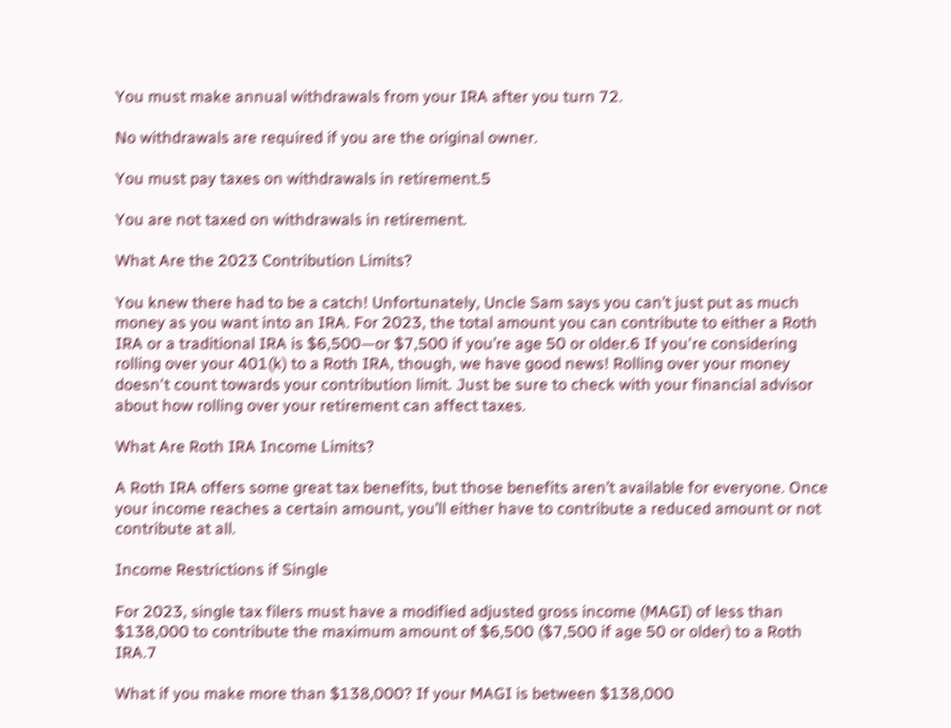You must make annual withdrawals from your IRA after you turn 72.

No withdrawals are required if you are the original owner.

You must pay taxes on withdrawals in retirement.5

You are not taxed on withdrawals in retirement.

What Are the 2023 Contribution Limits?

You knew there had to be a catch! Unfortunately, Uncle Sam says you can’t just put as much money as you want into an IRA. For 2023, the total amount you can contribute to either a Roth IRA or a traditional IRA is $6,500—or $7,500 if you’re age 50 or older.6 If you're considering rolling over your 401(k) to a Roth IRA, though, we have good news! Rolling over your money doesn't count towards your contribution limit. Just be sure to check with your financial advisor about how rolling over your retirement can affect taxes.

What Are Roth IRA Income Limits?

A Roth IRA offers some great tax benefits, but those benefits aren’t available for everyone. Once your income reaches a certain amount, you’ll either have to contribute a reduced amount or not contribute at all.

Income Restrictions if Single

For 2023, single tax filers must have a modified adjusted gross income (MAGI) of less than $138,000 to contribute the maximum amount of $6,500 ($7,500 if age 50 or older) to a Roth IRA.7

What if you make more than $138,000? If your MAGI is between $138,000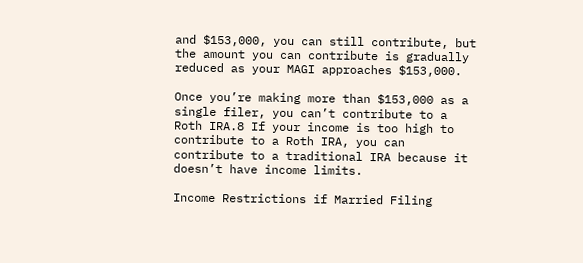and $153,000, you can still contribute, but the amount you can contribute is gradually reduced as your MAGI approaches $153,000.

Once you’re making more than $153,000 as a single filer, you can’t contribute to a Roth IRA.8 If your income is too high to contribute to a Roth IRA, you can contribute to a traditional IRA because it doesn’t have income limits.

Income Restrictions if Married Filing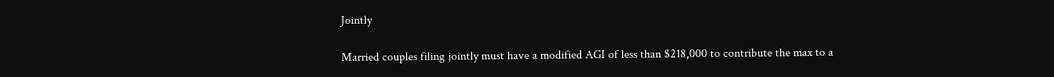Jointly

Married couples filing jointly must have a modified AGI of less than $218,000 to contribute the max to a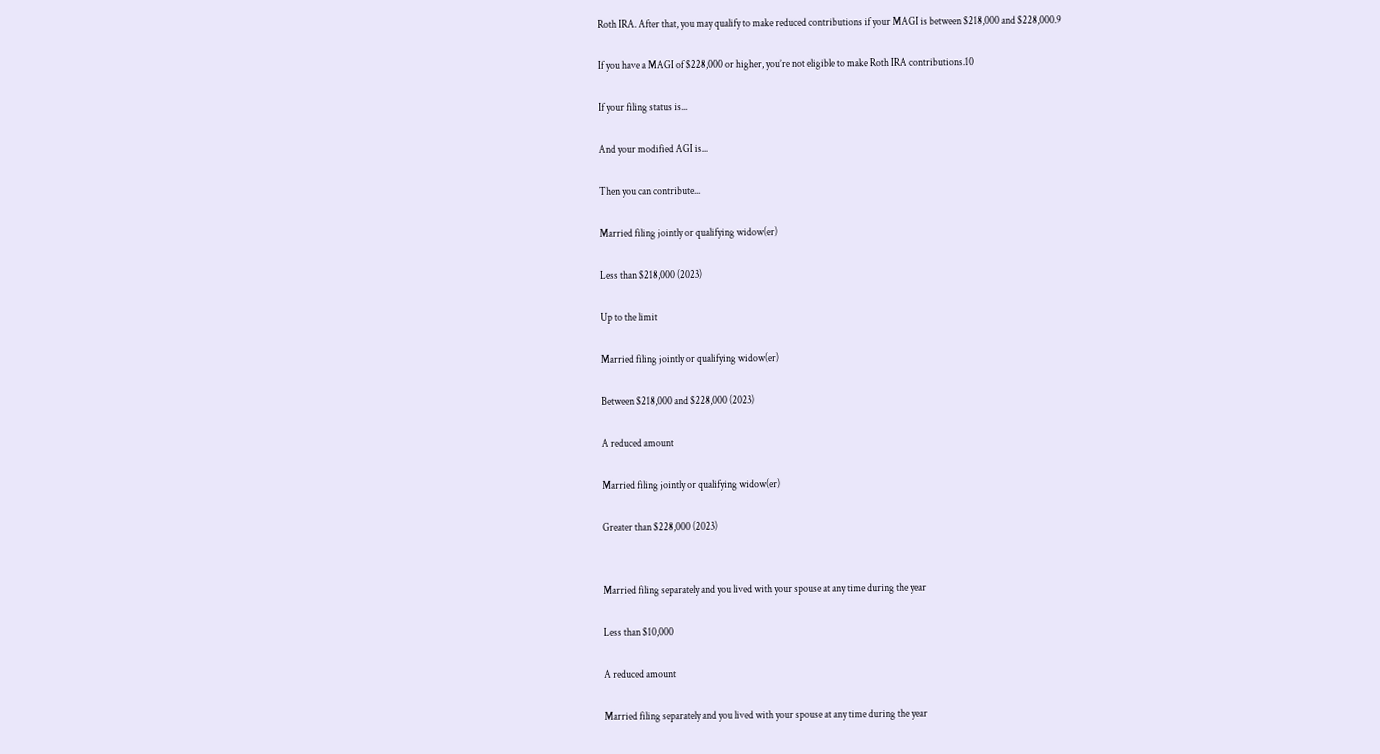Roth IRA. After that, you may qualify to make reduced contributions if your MAGI is between $218,000 and $228,000.9

If you have a MAGI of $228,000 or higher, you’re not eligible to make Roth IRA contributions.10

If your filing status is...

And your modified AGI is...

Then you can contribute...

Married filing jointly or qualifying widow(er)

Less than $218,000 (2023)

Up to the limit

Married filing jointly or qualifying widow(er)

Between $218,000 and $228,000 (2023)

A reduced amount

Married filing jointly or qualifying widow(er)

Greater than $228,000 (2023)


Married filing separately and you lived with your spouse at any time during the year

Less than $10,000

A reduced amount

Married filing separately and you lived with your spouse at any time during the year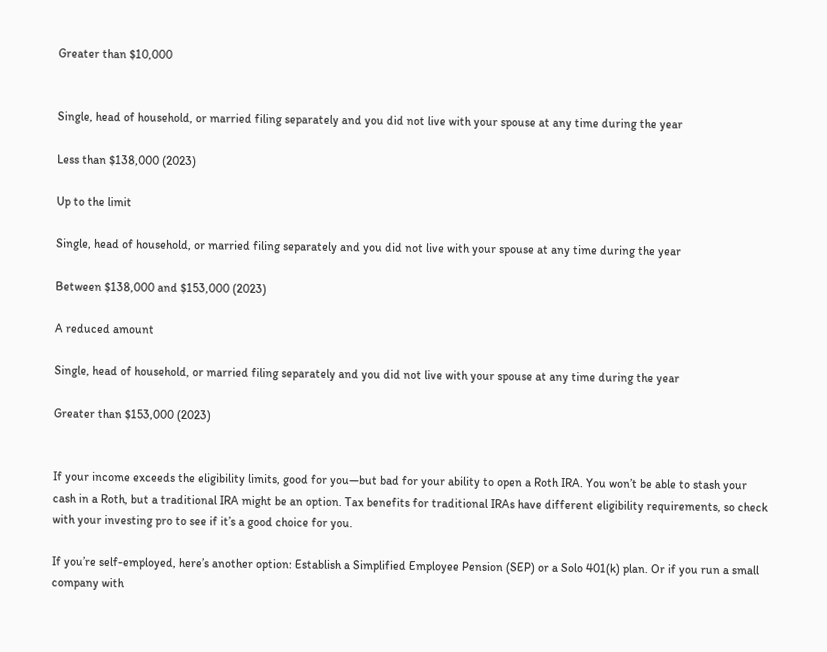Greater than $10,000


Single, head of household, or married filing separately and you did not live with your spouse at any time during the year

Less than $138,000 (2023)

Up to the limit

Single, head of household, or married filing separately and you did not live with your spouse at any time during the year

Between $138,000 and $153,000 (2023)

A reduced amount

Single, head of household, or married filing separately and you did not live with your spouse at any time during the year

Greater than $153,000 (2023)


If your income exceeds the eligibility limits, good for you—but bad for your ability to open a Roth IRA. You won’t be able to stash your cash in a Roth, but a traditional IRA might be an option. Tax benefits for traditional IRAs have different eligibility requirements, so check with your investing pro to see if it’s a good choice for you.

If you’re self-employed, here’s another option: Establish a Simplified Employee Pension (SEP) or a Solo 401(k) plan. Or if you run a small company with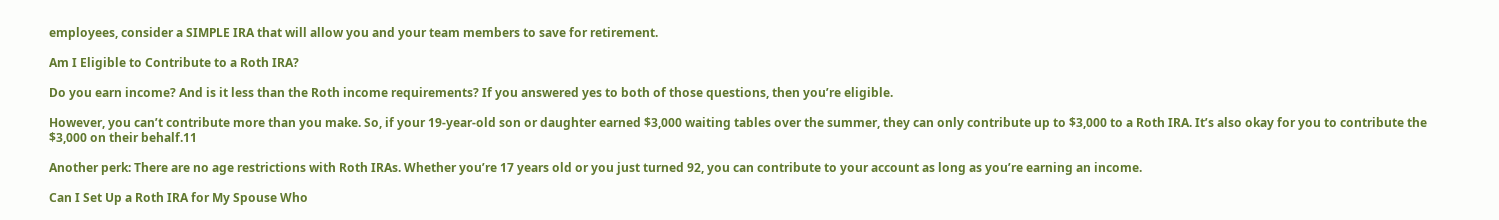employees, consider a SIMPLE IRA that will allow you and your team members to save for retirement.

Am I Eligible to Contribute to a Roth IRA?

Do you earn income? And is it less than the Roth income requirements? If you answered yes to both of those questions, then you’re eligible.

However, you can’t contribute more than you make. So, if your 19-year-old son or daughter earned $3,000 waiting tables over the summer, they can only contribute up to $3,000 to a Roth IRA. It’s also okay for you to contribute the $3,000 on their behalf.11

Another perk: There are no age restrictions with Roth IRAs. Whether you’re 17 years old or you just turned 92, you can contribute to your account as long as you’re earning an income.

Can I Set Up a Roth IRA for My Spouse Who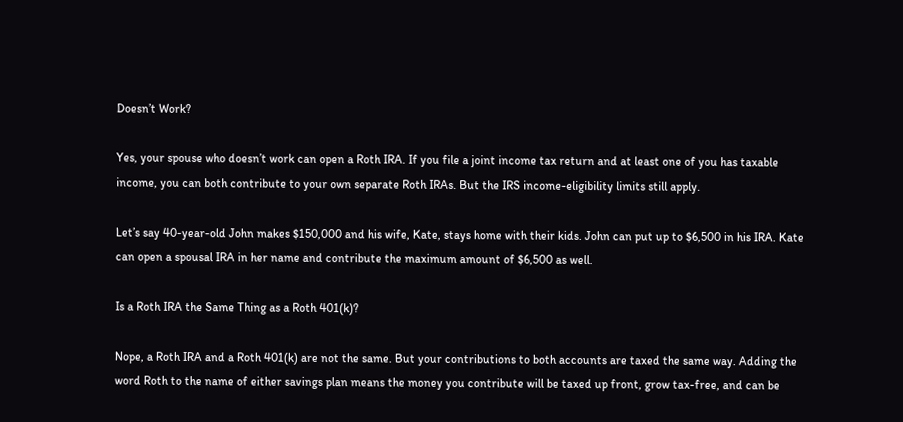Doesn’t Work?

Yes, your spouse who doesn’t work can open a Roth IRA. If you file a joint income tax return and at least one of you has taxable income, you can both contribute to your own separate Roth IRAs. But the IRS income-eligibility limits still apply.

Let’s say 40-year-old John makes $150,000 and his wife, Kate, stays home with their kids. John can put up to $6,500 in his IRA. Kate can open a spousal IRA in her name and contribute the maximum amount of $6,500 as well.

Is a Roth IRA the Same Thing as a Roth 401(k)?

Nope, a Roth IRA and a Roth 401(k) are not the same. But your contributions to both accounts are taxed the same way. Adding the word Roth to the name of either savings plan means the money you contribute will be taxed up front, grow tax-free, and can be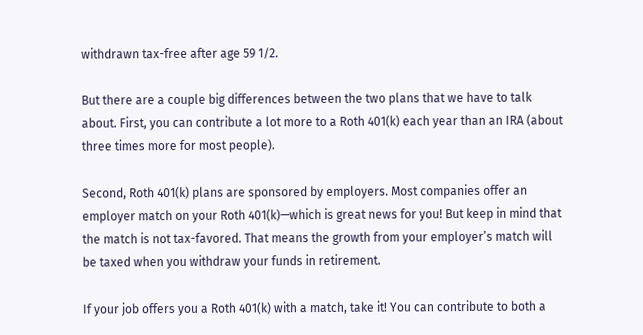withdrawn tax-free after age 59 1/2.

But there are a couple big differences between the two plans that we have to talk about. First, you can contribute a lot more to a Roth 401(k) each year than an IRA (about three times more for most people).

Second, Roth 401(k) plans are sponsored by employers. Most companies offer an employer match on your Roth 401(k)—which is great news for you! But keep in mind that the match is not tax-favored. That means the growth from your employer’s match will be taxed when you withdraw your funds in retirement.

If your job offers you a Roth 401(k) with a match, take it! You can contribute to both a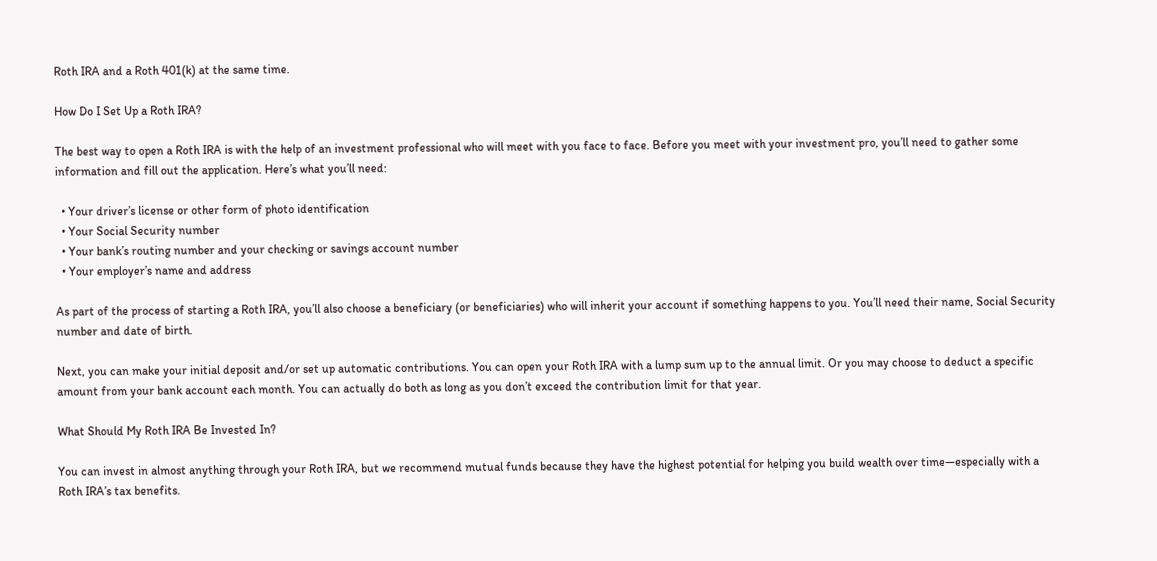Roth IRA and a Roth 401(k) at the same time.

How Do I Set Up a Roth IRA?

The best way to open a Roth IRA is with the help of an investment professional who will meet with you face to face. Before you meet with your investment pro, you’ll need to gather some information and fill out the application. Here’s what you’ll need:

  • Your driver’s license or other form of photo identification
  • Your Social Security number
  • Your bank’s routing number and your checking or savings account number
  • Your employer’s name and address

As part of the process of starting a Roth IRA, you’ll also choose a beneficiary (or beneficiaries) who will inherit your account if something happens to you. You’ll need their name, Social Security number and date of birth.

Next, you can make your initial deposit and/or set up automatic contributions. You can open your Roth IRA with a lump sum up to the annual limit. Or you may choose to deduct a specific amount from your bank account each month. You can actually do both as long as you don’t exceed the contribution limit for that year.

What Should My Roth IRA Be Invested In?

You can invest in almost anything through your Roth IRA, but we recommend mutual funds because they have the highest potential for helping you build wealth over time—especially with a Roth IRA’s tax benefits.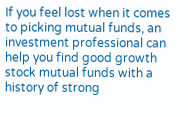If you feel lost when it comes to picking mutual funds, an investment professional can help you find good growth stock mutual funds with a history of strong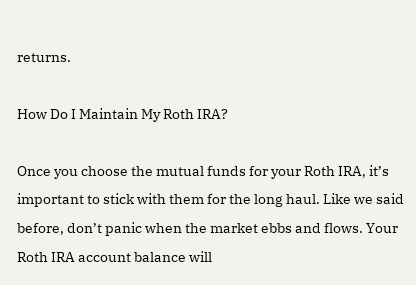returns.

How Do I Maintain My Roth IRA?

Once you choose the mutual funds for your Roth IRA, it’s important to stick with them for the long haul. Like we said before, don’t panic when the market ebbs and flows. Your Roth IRA account balance will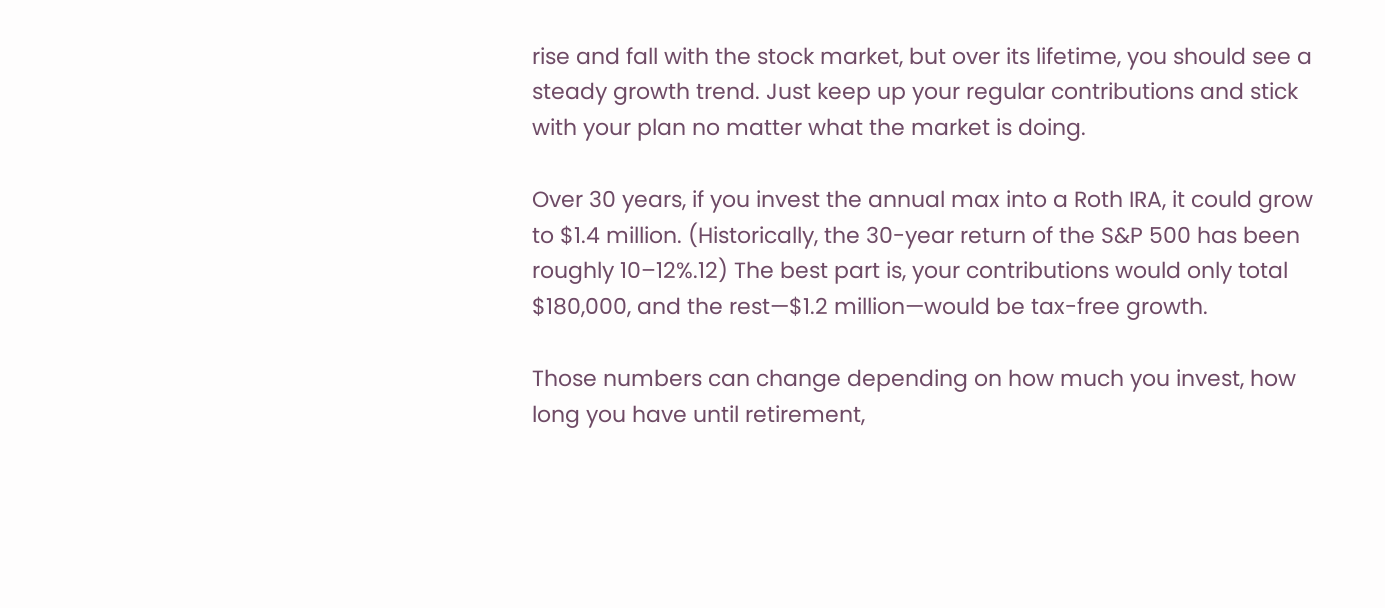rise and fall with the stock market, but over its lifetime, you should see a steady growth trend. Just keep up your regular contributions and stick with your plan no matter what the market is doing.

Over 30 years, if you invest the annual max into a Roth IRA, it could grow to $1.4 million. (Historically, the 30-year return of the S&P 500 has been roughly 10–12%.12) The best part is, your contributions would only total $180,000, and the rest—$1.2 million—would be tax-free growth.

Those numbers can change depending on how much you invest, how long you have until retirement,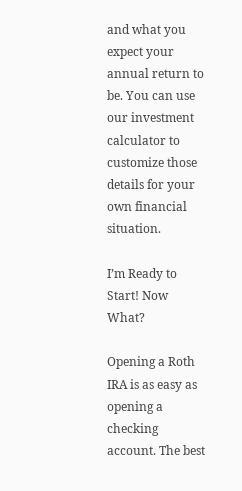and what you expect your annual return to be. You can use our investment calculator to customize those details for your own financial situation.

I’m Ready to Start! Now What?

Opening a Roth IRA is as easy as opening a checking account. The best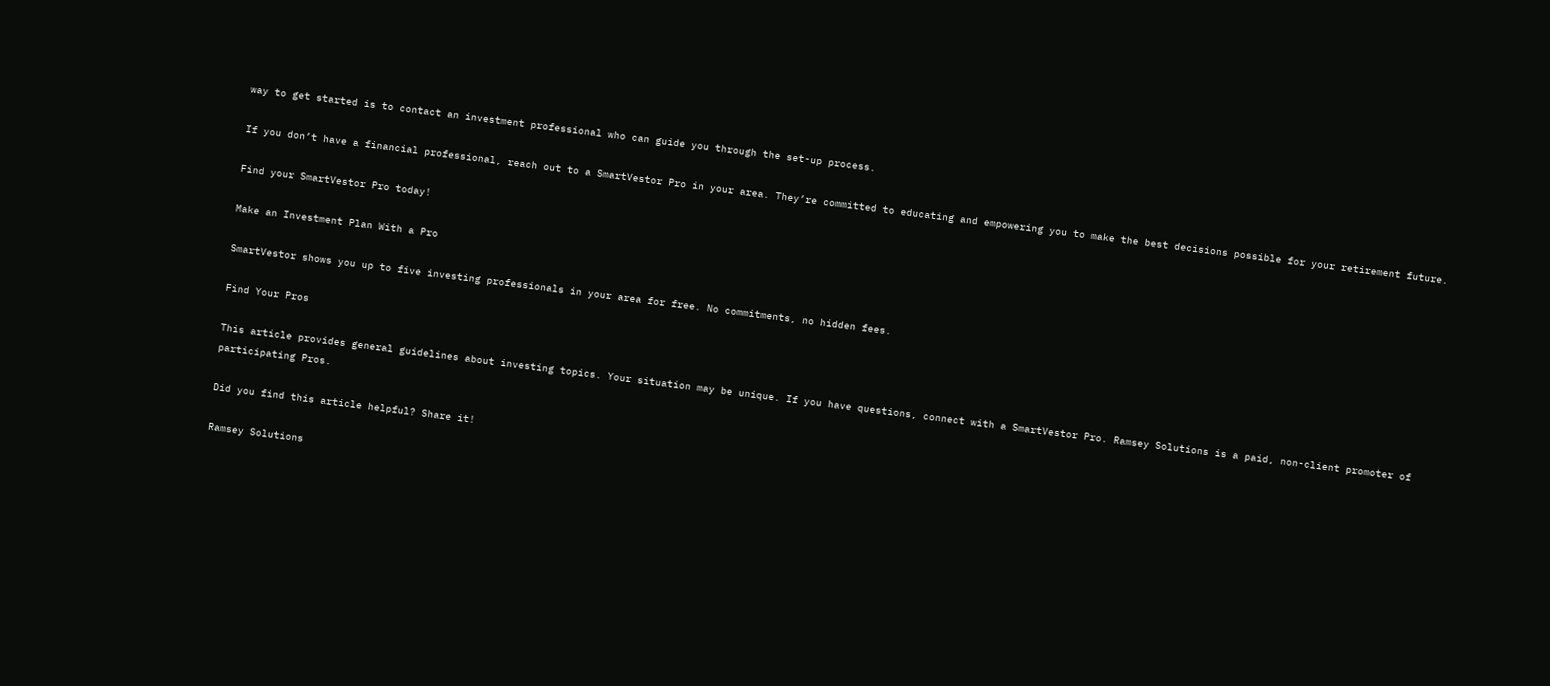way to get started is to contact an investment professional who can guide you through the set-up process.

If you don’t have a financial professional, reach out to a SmartVestor Pro in your area. They’re committed to educating and empowering you to make the best decisions possible for your retirement future.

Find your SmartVestor Pro today!

Make an Investment Plan With a Pro

SmartVestor shows you up to five investing professionals in your area for free. No commitments, no hidden fees.

Find Your Pros

This article provides general guidelines about investing topics. Your situation may be unique. If you have questions, connect with a SmartVestor Pro. Ramsey Solutions is a paid, non-client promoter of participating Pros.

Did you find this article helpful? Share it!

Ramsey Solutions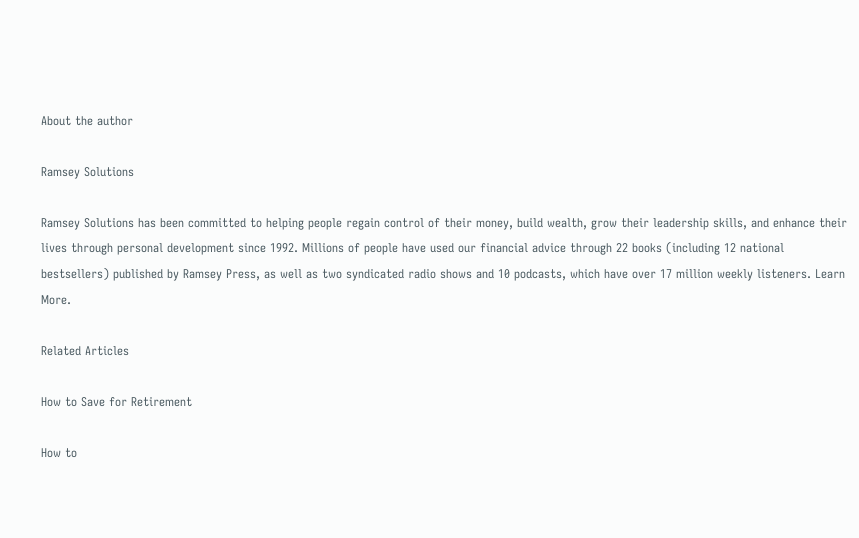About the author

Ramsey Solutions

Ramsey Solutions has been committed to helping people regain control of their money, build wealth, grow their leadership skills, and enhance their lives through personal development since 1992. Millions of people have used our financial advice through 22 books (including 12 national bestsellers) published by Ramsey Press, as well as two syndicated radio shows and 10 podcasts, which have over 17 million weekly listeners. Learn More.

Related Articles

How to Save for Retirement

How to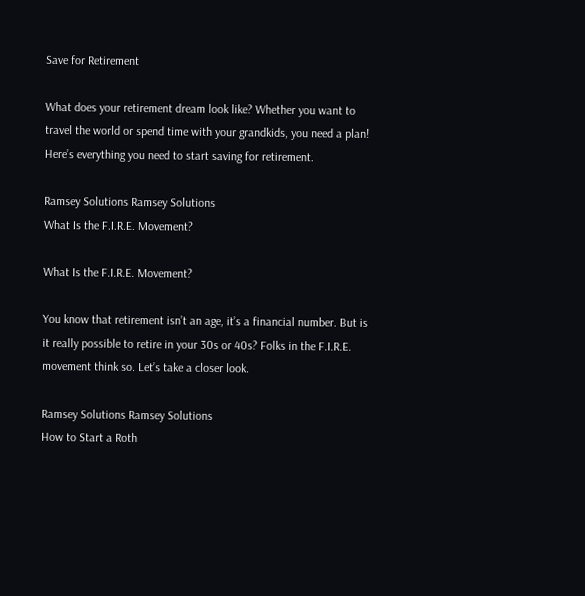Save for Retirement

What does your retirement dream look like? Whether you want to travel the world or spend time with your grandkids, you need a plan! Here’s everything you need to start saving for retirement.

Ramsey Solutions Ramsey Solutions
What Is the F.I.R.E. Movement?

What Is the F.I.R.E. Movement?

You know that retirement isn’t an age, it’s a financial number. But is it really possible to retire in your 30s or 40s? Folks in the F.I.R.E. movement think so. Let’s take a closer look.

Ramsey Solutions Ramsey Solutions
How to Start a Roth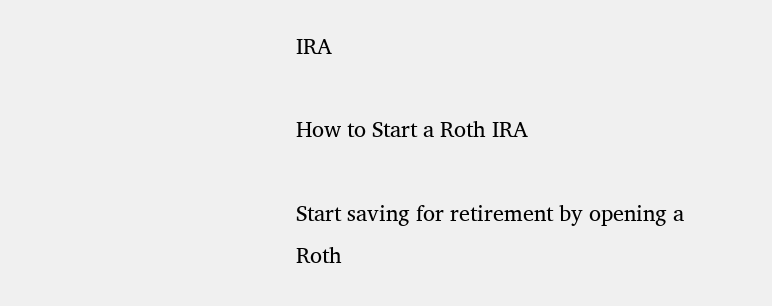IRA

How to Start a Roth IRA

Start saving for retirement by opening a Roth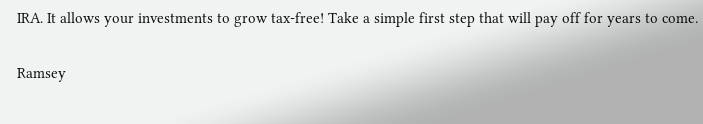IRA. It allows your investments to grow tax-free! Take a simple first step that will pay off for years to come.

Ramsey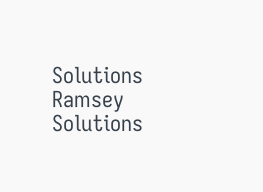Solutions Ramsey Solutions